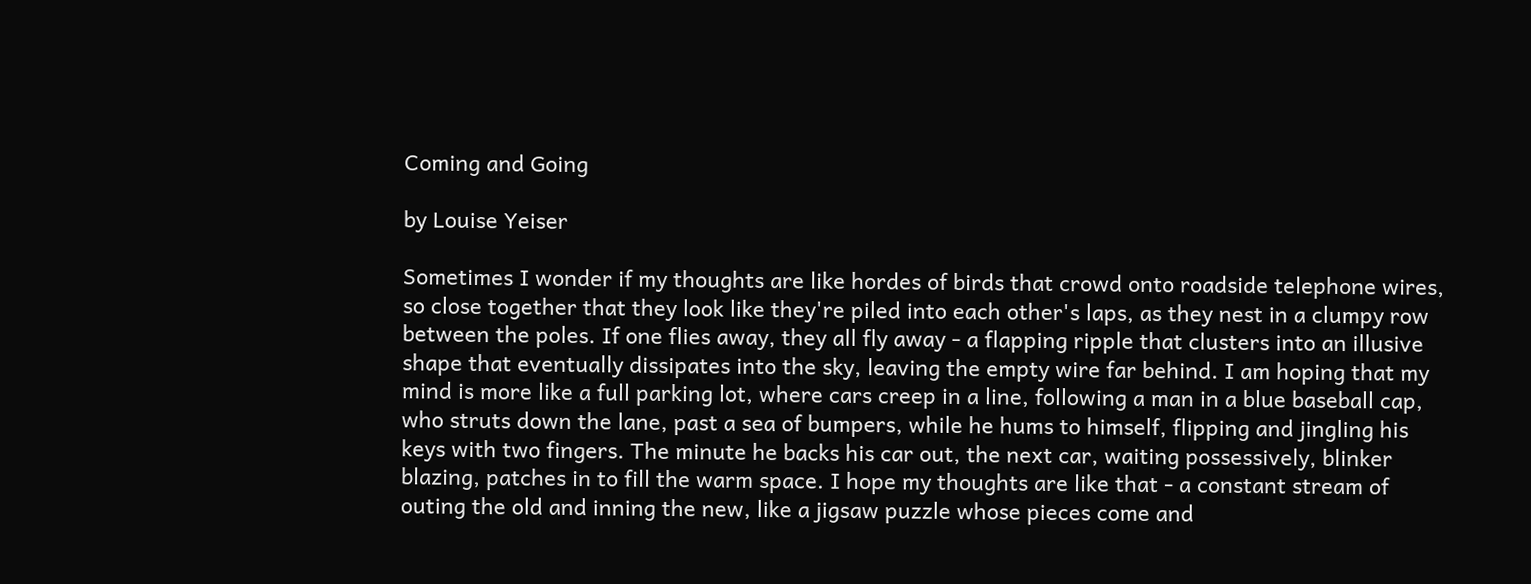Coming and Going

by Louise Yeiser

Sometimes I wonder if my thoughts are like hordes of birds that crowd onto roadside telephone wires, so close together that they look like they're piled into each other's laps, as they nest in a clumpy row between the poles. If one flies away, they all fly away - a flapping ripple that clusters into an illusive shape that eventually dissipates into the sky, leaving the empty wire far behind. I am hoping that my mind is more like a full parking lot, where cars creep in a line, following a man in a blue baseball cap, who struts down the lane, past a sea of bumpers, while he hums to himself, flipping and jingling his keys with two fingers. The minute he backs his car out, the next car, waiting possessively, blinker blazing, patches in to fill the warm space. I hope my thoughts are like that - a constant stream of outing the old and inning the new, like a jigsaw puzzle whose pieces come and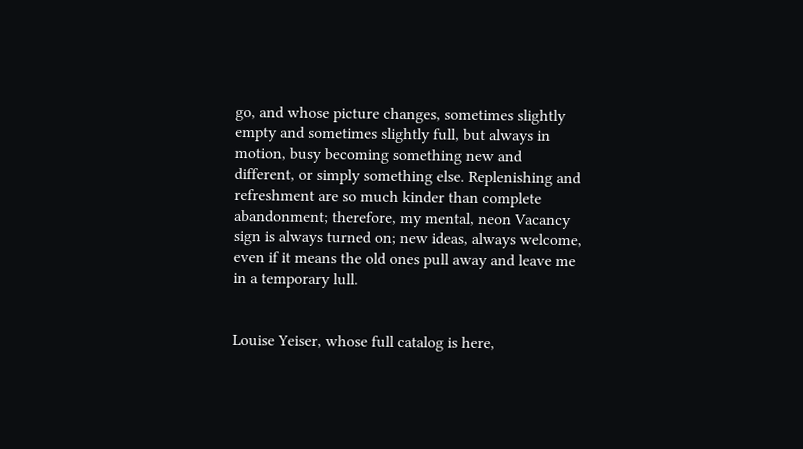go, and whose picture changes, sometimes slightly empty and sometimes slightly full, but always in motion, busy becoming something new and different, or simply something else. Replenishing and refreshment are so much kinder than complete abandonment; therefore, my mental, neon Vacancy sign is always turned on; new ideas, always welcome, even if it means the old ones pull away and leave me in a temporary lull.


Louise Yeiser, whose full catalog is here,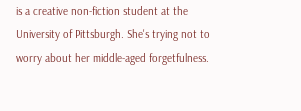is a creative non-fiction student at the University of Pittsburgh. She's trying not to worry about her middle-aged forgetfulness.